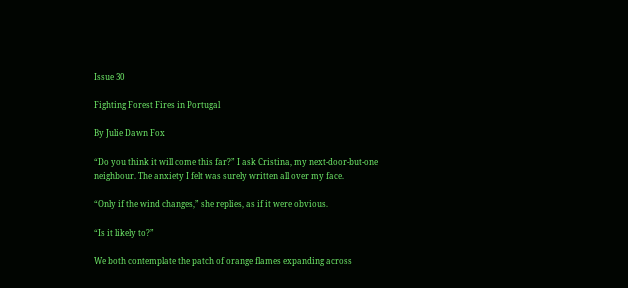Issue 30

Fighting Forest Fires in Portugal

By Julie Dawn Fox

“Do you think it will come this far?” I ask Cristina, my next-door-but-one neighbour. The anxiety I felt was surely written all over my face.

“Only if the wind changes,” she replies, as if it were obvious.

“Is it likely to?”

We both contemplate the patch of orange flames expanding across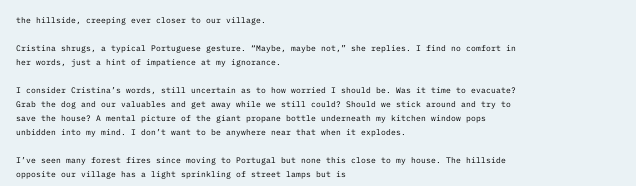the hillside, creeping ever closer to our village.

Cristina shrugs, a typical Portuguese gesture. “Maybe, maybe not,” she replies. I find no comfort in her words, just a hint of impatience at my ignorance.

I consider Cristina’s words, still uncertain as to how worried I should be. Was it time to evacuate? Grab the dog and our valuables and get away while we still could? Should we stick around and try to save the house? A mental picture of the giant propane bottle underneath my kitchen window pops unbidden into my mind. I don’t want to be anywhere near that when it explodes.

I’ve seen many forest fires since moving to Portugal but none this close to my house. The hillside opposite our village has a light sprinkling of street lamps but is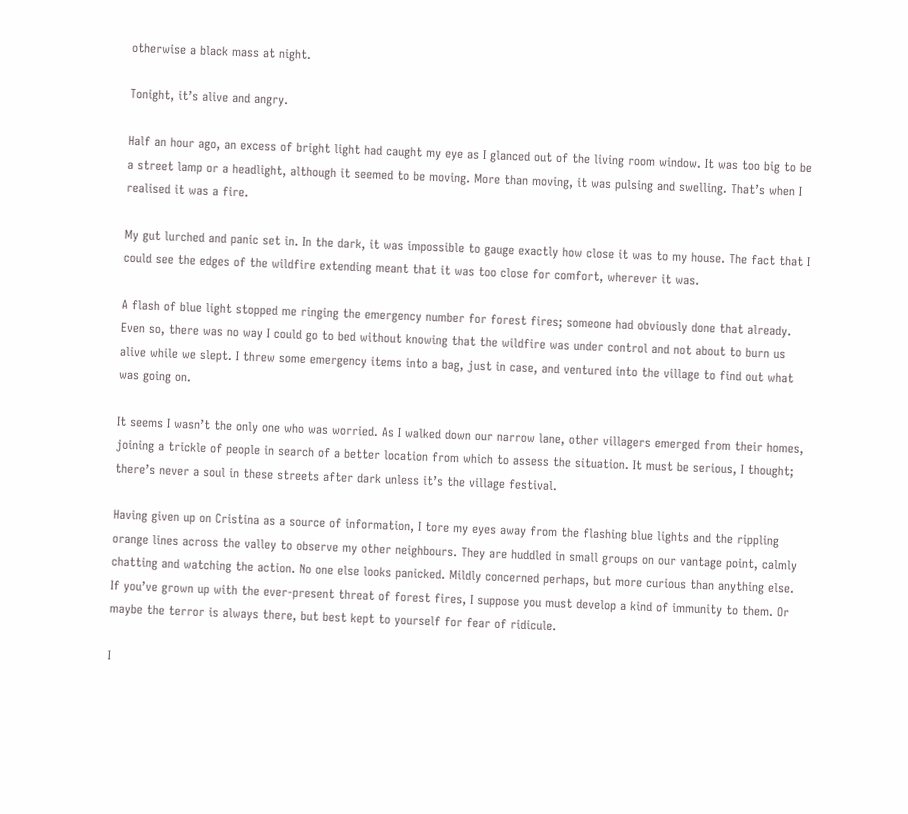otherwise a black mass at night.

Tonight, it’s alive and angry.

Half an hour ago, an excess of bright light had caught my eye as I glanced out of the living room window. It was too big to be a street lamp or a headlight, although it seemed to be moving. More than moving, it was pulsing and swelling. That’s when I realised it was a fire.

My gut lurched and panic set in. In the dark, it was impossible to gauge exactly how close it was to my house. The fact that I could see the edges of the wildfire extending meant that it was too close for comfort, wherever it was.

A flash of blue light stopped me ringing the emergency number for forest fires; someone had obviously done that already. Even so, there was no way I could go to bed without knowing that the wildfire was under control and not about to burn us alive while we slept. I threw some emergency items into a bag, just in case, and ventured into the village to find out what was going on.

It seems I wasn’t the only one who was worried. As I walked down our narrow lane, other villagers emerged from their homes, joining a trickle of people in search of a better location from which to assess the situation. It must be serious, I thought; there’s never a soul in these streets after dark unless it’s the village festival.

Having given up on Cristina as a source of information, I tore my eyes away from the flashing blue lights and the rippling orange lines across the valley to observe my other neighbours. They are huddled in small groups on our vantage point, calmly chatting and watching the action. No one else looks panicked. Mildly concerned perhaps, but more curious than anything else. If you’ve grown up with the ever-present threat of forest fires, I suppose you must develop a kind of immunity to them. Or maybe the terror is always there, but best kept to yourself for fear of ridicule.

I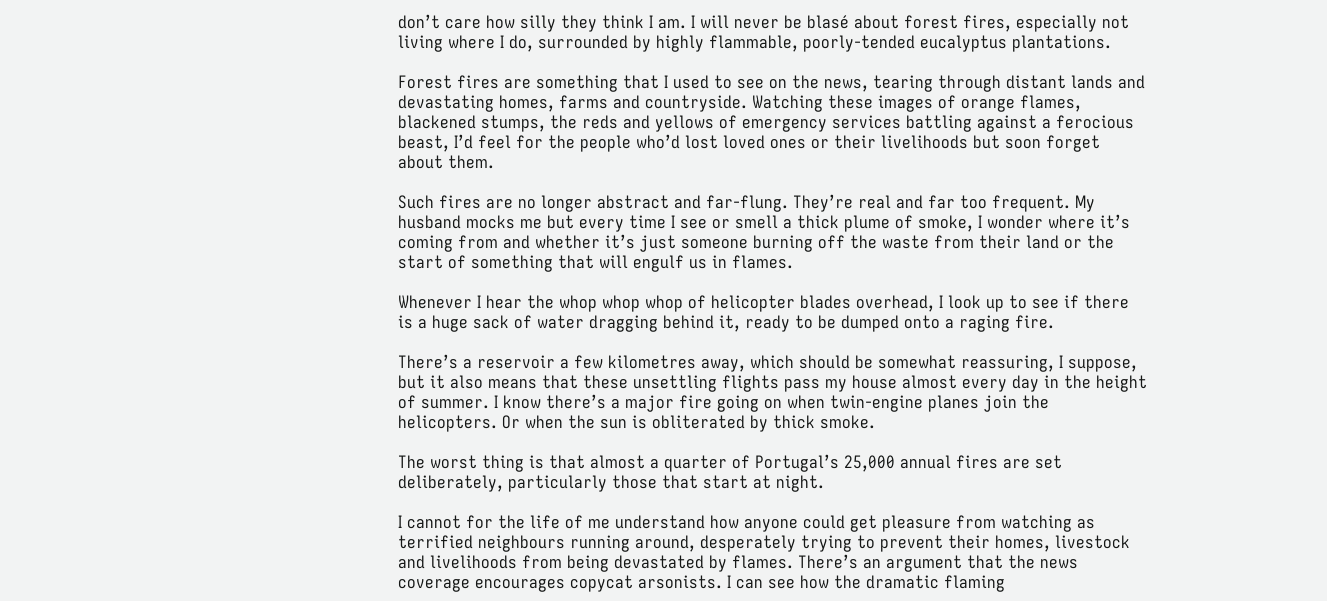don’t care how silly they think I am. I will never be blasé about forest fires, especially not living where I do, surrounded by highly flammable, poorly-tended eucalyptus plantations.

Forest fires are something that I used to see on the news, tearing through distant lands and devastating homes, farms and countryside. Watching these images of orange flames, blackened stumps, the reds and yellows of emergency services battling against a ferocious beast, I’d feel for the people who’d lost loved ones or their livelihoods but soon forget about them.

Such fires are no longer abstract and far-flung. They’re real and far too frequent. My husband mocks me but every time I see or smell a thick plume of smoke, I wonder where it’s coming from and whether it’s just someone burning off the waste from their land or the start of something that will engulf us in flames.

Whenever I hear the whop whop whop of helicopter blades overhead, I look up to see if there is a huge sack of water dragging behind it, ready to be dumped onto a raging fire.

There’s a reservoir a few kilometres away, which should be somewhat reassuring, I suppose, but it also means that these unsettling flights pass my house almost every day in the height of summer. I know there’s a major fire going on when twin-engine planes join the helicopters. Or when the sun is obliterated by thick smoke.

The worst thing is that almost a quarter of Portugal’s 25,000 annual fires are set deliberately, particularly those that start at night.

I cannot for the life of me understand how anyone could get pleasure from watching as terrified neighbours running around, desperately trying to prevent their homes, livestock and livelihoods from being devastated by flames. There’s an argument that the news coverage encourages copycat arsonists. I can see how the dramatic flaming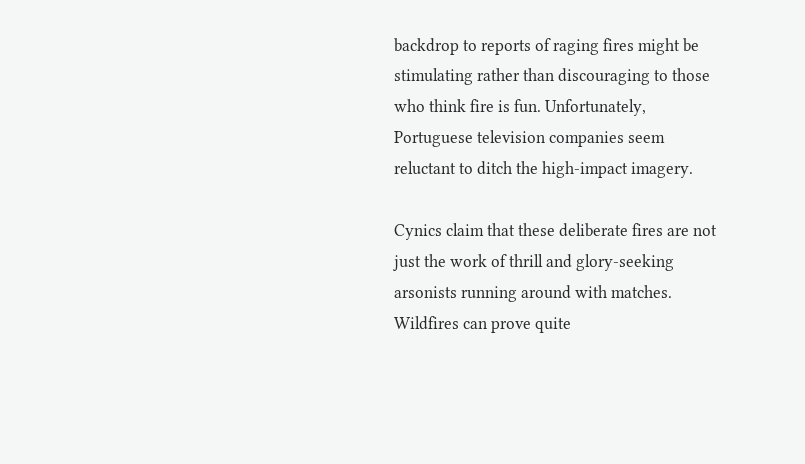backdrop to reports of raging fires might be stimulating rather than discouraging to those who think fire is fun. Unfortunately, Portuguese television companies seem reluctant to ditch the high-impact imagery.

Cynics claim that these deliberate fires are not just the work of thrill and glory-seeking arsonists running around with matches. Wildfires can prove quite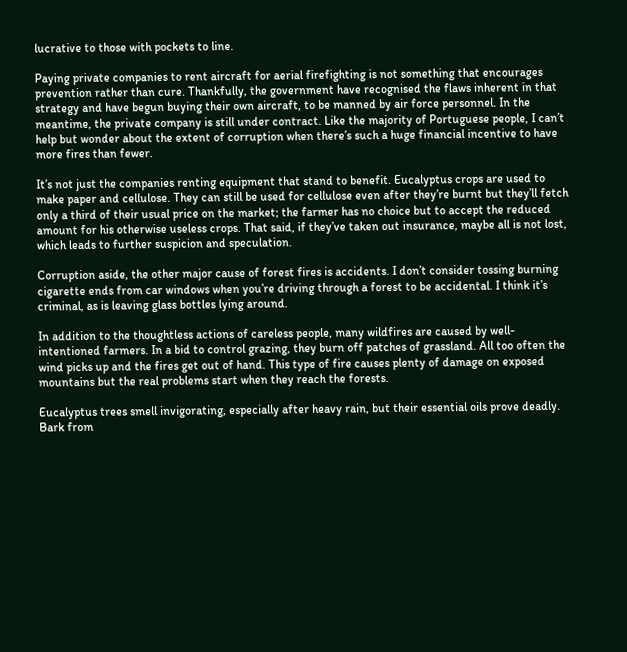lucrative to those with pockets to line.

Paying private companies to rent aircraft for aerial firefighting is not something that encourages prevention rather than cure. Thankfully, the government have recognised the flaws inherent in that strategy and have begun buying their own aircraft, to be manned by air force personnel. In the meantime, the private company is still under contract. Like the majority of Portuguese people, I can’t help but wonder about the extent of corruption when there’s such a huge financial incentive to have more fires than fewer.

It’s not just the companies renting equipment that stand to benefit. Eucalyptus crops are used to make paper and cellulose. They can still be used for cellulose even after they’re burnt but they’ll fetch only a third of their usual price on the market; the farmer has no choice but to accept the reduced amount for his otherwise useless crops. That said, if they’ve taken out insurance, maybe all is not lost, which leads to further suspicion and speculation.

Corruption aside, the other major cause of forest fires is accidents. I don’t consider tossing burning cigarette ends from car windows when you’re driving through a forest to be accidental. I think it’s criminal, as is leaving glass bottles lying around.

In addition to the thoughtless actions of careless people, many wildfires are caused by well-intentioned farmers. In a bid to control grazing, they burn off patches of grassland. All too often the wind picks up and the fires get out of hand. This type of fire causes plenty of damage on exposed mountains but the real problems start when they reach the forests.

Eucalyptus trees smell invigorating, especially after heavy rain, but their essential oils prove deadly. Bark from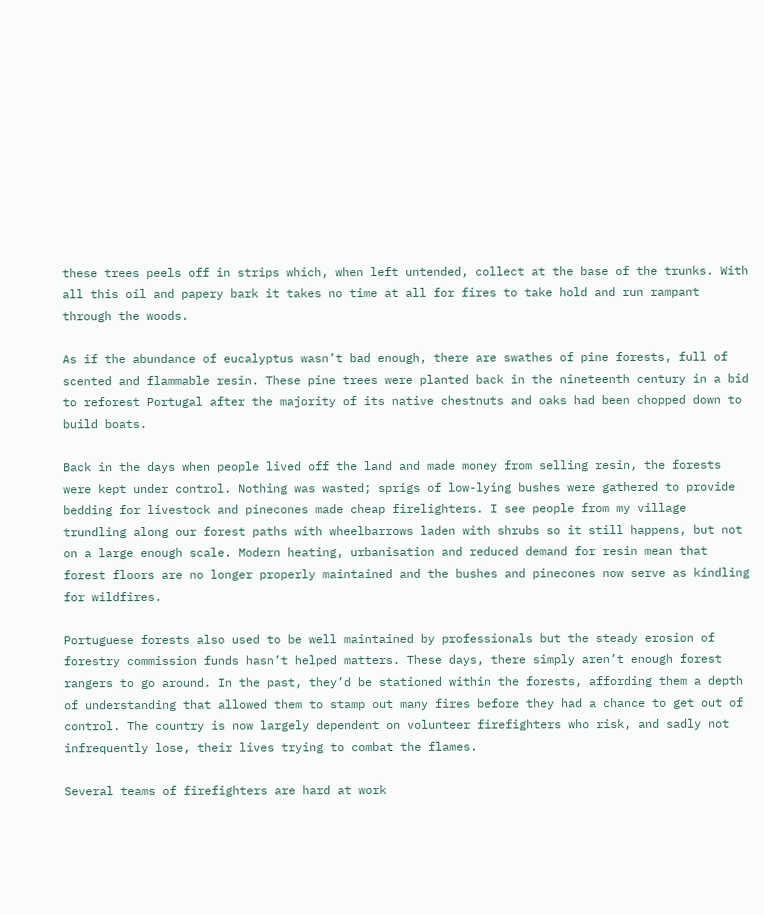these trees peels off in strips which, when left untended, collect at the base of the trunks. With all this oil and papery bark it takes no time at all for fires to take hold and run rampant through the woods.

As if the abundance of eucalyptus wasn’t bad enough, there are swathes of pine forests, full of scented and flammable resin. These pine trees were planted back in the nineteenth century in a bid to reforest Portugal after the majority of its native chestnuts and oaks had been chopped down to build boats.

Back in the days when people lived off the land and made money from selling resin, the forests were kept under control. Nothing was wasted; sprigs of low-lying bushes were gathered to provide bedding for livestock and pinecones made cheap firelighters. I see people from my village trundling along our forest paths with wheelbarrows laden with shrubs so it still happens, but not on a large enough scale. Modern heating, urbanisation and reduced demand for resin mean that forest floors are no longer properly maintained and the bushes and pinecones now serve as kindling for wildfires.

Portuguese forests also used to be well maintained by professionals but the steady erosion of forestry commission funds hasn’t helped matters. These days, there simply aren’t enough forest rangers to go around. In the past, they’d be stationed within the forests, affording them a depth of understanding that allowed them to stamp out many fires before they had a chance to get out of control. The country is now largely dependent on volunteer firefighters who risk, and sadly not infrequently lose, their lives trying to combat the flames.

Several teams of firefighters are hard at work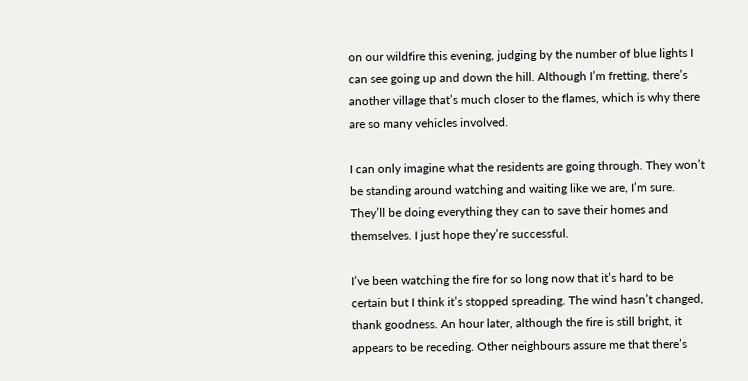on our wildfire this evening, judging by the number of blue lights I can see going up and down the hill. Although I’m fretting, there’s another village that’s much closer to the flames, which is why there are so many vehicles involved.

I can only imagine what the residents are going through. They won’t be standing around watching and waiting like we are, I’m sure. They’ll be doing everything they can to save their homes and themselves. I just hope they’re successful.

I’ve been watching the fire for so long now that it’s hard to be certain but I think it’s stopped spreading. The wind hasn’t changed, thank goodness. An hour later, although the fire is still bright, it appears to be receding. Other neighbours assure me that there’s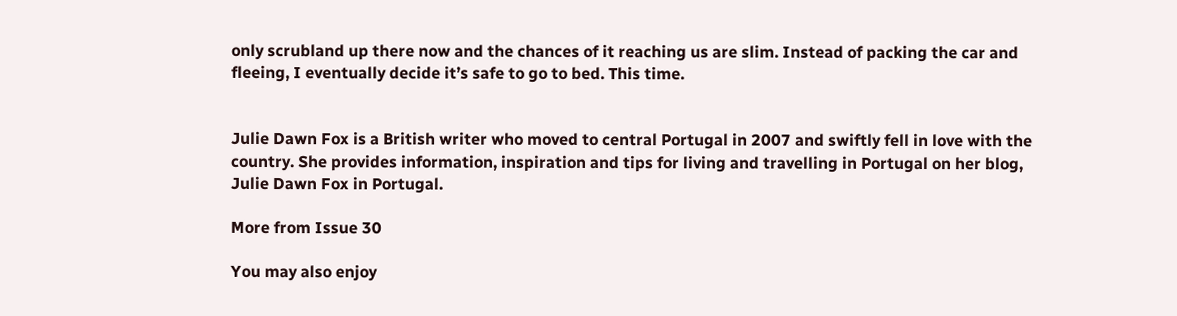only scrubland up there now and the chances of it reaching us are slim. Instead of packing the car and fleeing, I eventually decide it’s safe to go to bed. This time.


Julie Dawn Fox is a British writer who moved to central Portugal in 2007 and swiftly fell in love with the country. She provides information, inspiration and tips for living and travelling in Portugal on her blog, Julie Dawn Fox in Portugal.

More from Issue 30

You may also enjoy